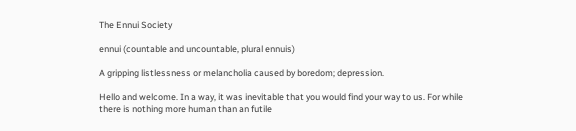The Ennui Society

ennui (countable and uncountable, plural ennuis)

A gripping listlessness or melancholia caused by boredom; depression.

Hello and welcome. In a way, it was inevitable that you would find your way to us. For while there is nothing more human than an futile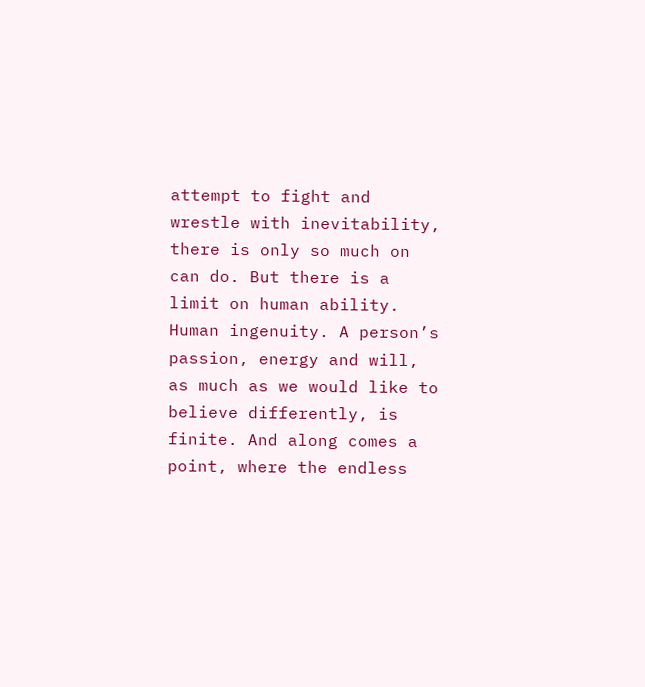attempt to fight and wrestle with inevitability, there is only so much on can do. But there is a limit on human ability. Human ingenuity. A person’s passion, energy and will, as much as we would like to believe differently, is finite. And along comes a point, where the endless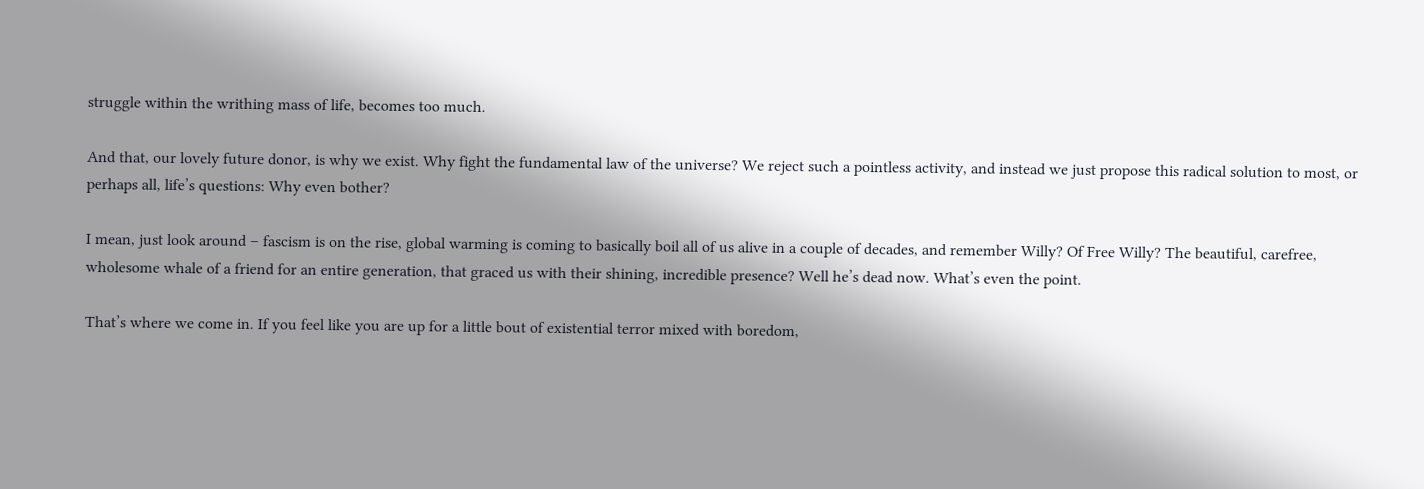struggle within the writhing mass of life, becomes too much.

And that, our lovely future donor, is why we exist. Why fight the fundamental law of the universe? We reject such a pointless activity, and instead we just propose this radical solution to most, or perhaps all, life’s questions: Why even bother?

I mean, just look around – fascism is on the rise, global warming is coming to basically boil all of us alive in a couple of decades, and remember Willy? Of Free Willy? The beautiful, carefree, wholesome whale of a friend for an entire generation, that graced us with their shining, incredible presence? Well he’s dead now. What’s even the point.

That’s where we come in. If you feel like you are up for a little bout of existential terror mixed with boredom,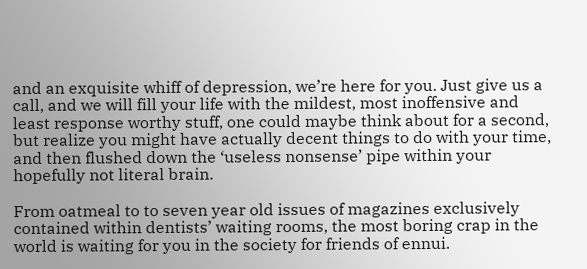and an exquisite whiff of depression, we’re here for you. Just give us a call, and we will fill your life with the mildest, most inoffensive and least response worthy stuff, one could maybe think about for a second, but realize you might have actually decent things to do with your time, and then flushed down the ‘useless nonsense’ pipe within your hopefully not literal brain.

From oatmeal to to seven year old issues of magazines exclusively contained within dentists’ waiting rooms, the most boring crap in the world is waiting for you in the society for friends of ennui.